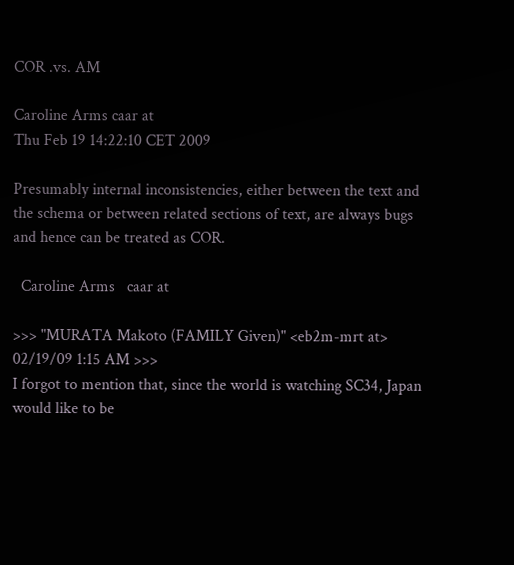COR .vs. AM

Caroline Arms caar at
Thu Feb 19 14:22:10 CET 2009

Presumably internal inconsistencies, either between the text and the schema or between related sections of text, are always bugs and hence can be treated as COR.

  Caroline Arms   caar at

>>> "MURATA Makoto (FAMILY Given)" <eb2m-mrt at> 02/19/09 1:15 AM >>>
I forgot to mention that, since the world is watching SC34, Japan
would like to be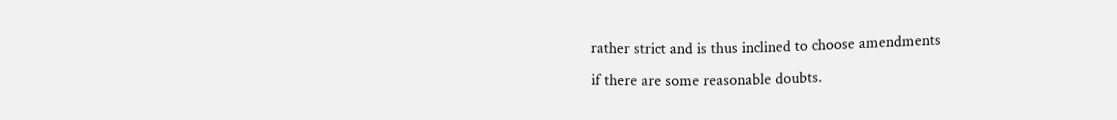rather strict and is thus inclined to choose amendments
if there are some reasonable doubts.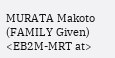MURATA Makoto (FAMILY Given) <EB2M-MRT at>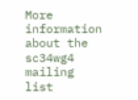More information about the sc34wg4 mailing list